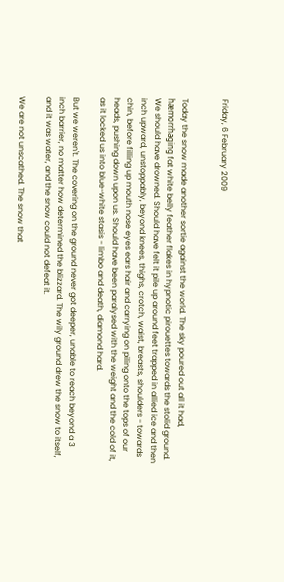Friday, 6 February 2009


Today the snow made another sortie against the world. The sky poured out all it had, hæmorrhaging fat white belly feather flakes in hypnotic pirouettes towards the stolid ground. We should have drowned. Should have felt it pile up around feet trapped in allied ice and then inch upward, unstoppably, beyond knees, thighs, crotch, waist, breasts, shoulders - towards chin, before filling up mouth nose eyes ears hair and carrying on piling onto the tops of our heads, pushing down upon us. Should have been paralysed with the weight and the cold of it, as it locked us into blue-white stasis - limbo and death, diamond hard.

But we weren't. The covering on the ground never got deeper, unable to reach beyond a 3 inch barrier, no matter how determined the blizzard. The wily ground drew the snow to itself, and it was water, and the snow could not defeat it.

We are not unscathed. The snow that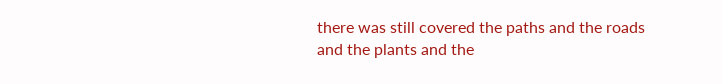there was still covered the paths and the roads and the plants and the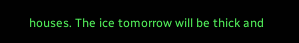houses. The ice tomorrow will be thick and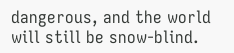dangerous, and the world will still be snow-blind.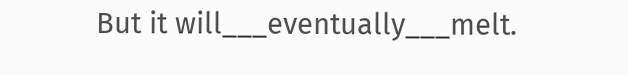But it will___eventually___melt.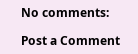No comments:

Post a Comment